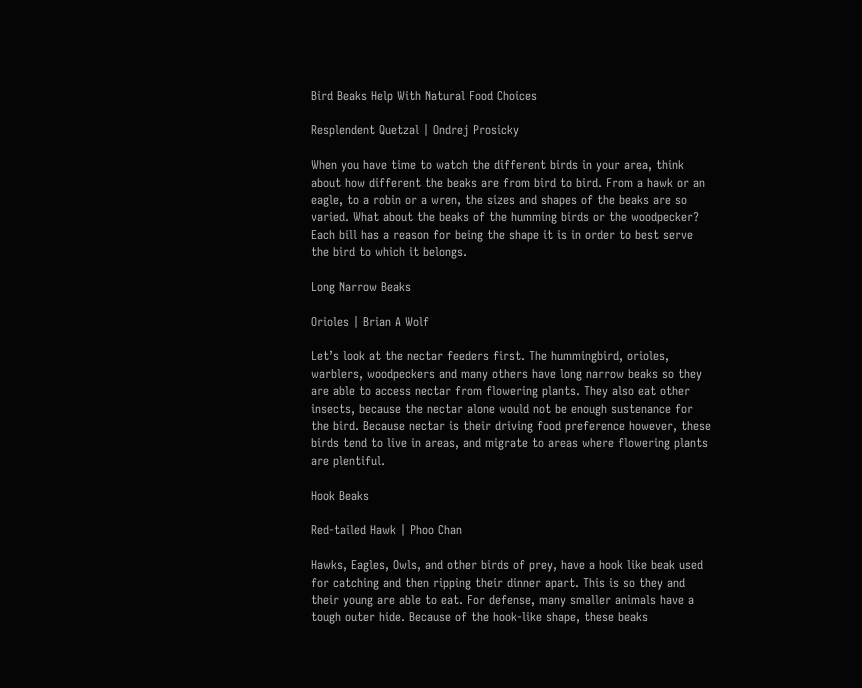Bird Beaks Help With Natural Food Choices

Resplendent Quetzal | Ondrej Prosicky

When you have time to watch the different birds in your area, think about how different the beaks are from bird to bird. From a hawk or an eagle, to a robin or a wren, the sizes and shapes of the beaks are so varied. What about the beaks of the humming birds or the woodpecker? Each bill has a reason for being the shape it is in order to best serve the bird to which it belongs.

Long Narrow Beaks

Orioles | Brian A Wolf

Let’s look at the nectar feeders first. The hummingbird, orioles, warblers, woodpeckers and many others have long narrow beaks so they are able to access nectar from flowering plants. They also eat other insects, because the nectar alone would not be enough sustenance for the bird. Because nectar is their driving food preference however, these birds tend to live in areas, and migrate to areas where flowering plants are plentiful.

Hook Beaks

Red-tailed Hawk | Phoo Chan

Hawks, Eagles, Owls, and other birds of prey, have a hook like beak used for catching and then ripping their dinner apart. This is so they and their young are able to eat. For defense, many smaller animals have a tough outer hide. Because of the hook-like shape, these beaks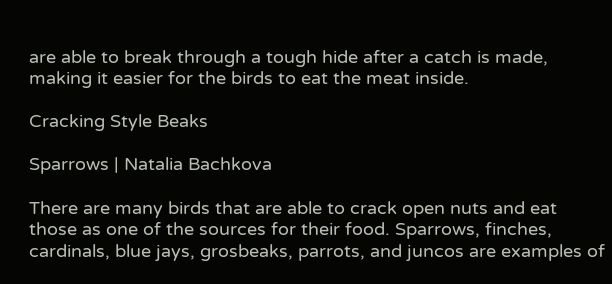are able to break through a tough hide after a catch is made, making it easier for the birds to eat the meat inside.

Cracking Style Beaks

Sparrows | Natalia Bachkova

There are many birds that are able to crack open nuts and eat those as one of the sources for their food. Sparrows, finches, cardinals, blue jays, grosbeaks, parrots, and juncos are examples of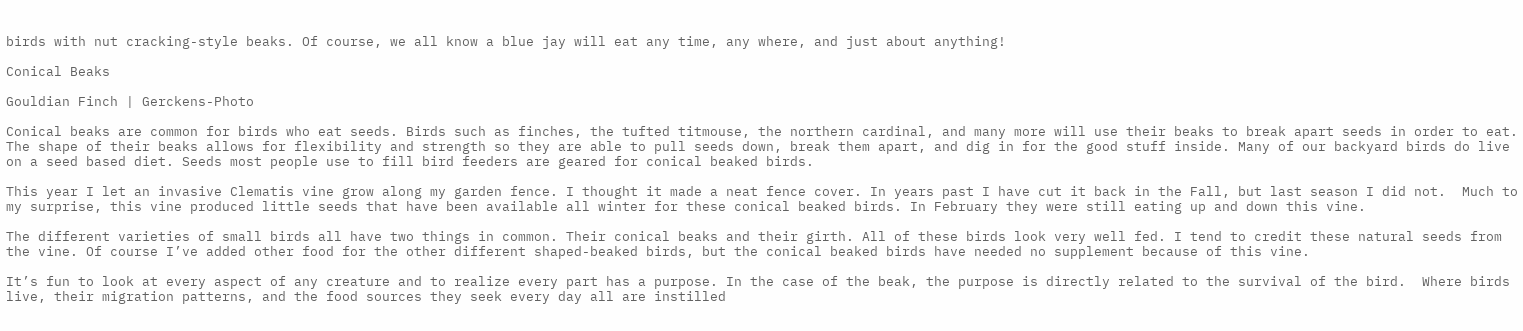birds with nut cracking-style beaks. Of course, we all know a blue jay will eat any time, any where, and just about anything!

Conical Beaks

Gouldian Finch | Gerckens-Photo

Conical beaks are common for birds who eat seeds. Birds such as finches, the tufted titmouse, the northern cardinal, and many more will use their beaks to break apart seeds in order to eat. The shape of their beaks allows for flexibility and strength so they are able to pull seeds down, break them apart, and dig in for the good stuff inside. Many of our backyard birds do live on a seed based diet. Seeds most people use to fill bird feeders are geared for conical beaked birds.

This year I let an invasive Clematis vine grow along my garden fence. I thought it made a neat fence cover. In years past I have cut it back in the Fall, but last season I did not.  Much to my surprise, this vine produced little seeds that have been available all winter for these conical beaked birds. In February they were still eating up and down this vine.

The different varieties of small birds all have two things in common. Their conical beaks and their girth. All of these birds look very well fed. I tend to credit these natural seeds from the vine. Of course I’ve added other food for the other different shaped-beaked birds, but the conical beaked birds have needed no supplement because of this vine.

It’s fun to look at every aspect of any creature and to realize every part has a purpose. In the case of the beak, the purpose is directly related to the survival of the bird.  Where birds live, their migration patterns, and the food sources they seek every day all are instilled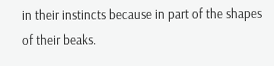in their instincts because in part of the shapes of their beaks.